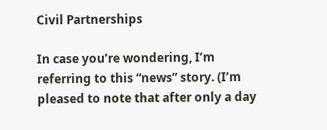Civil Partnerships

In case you’re wondering, I’m referring to this “news” story. (I’m pleased to note that after only a day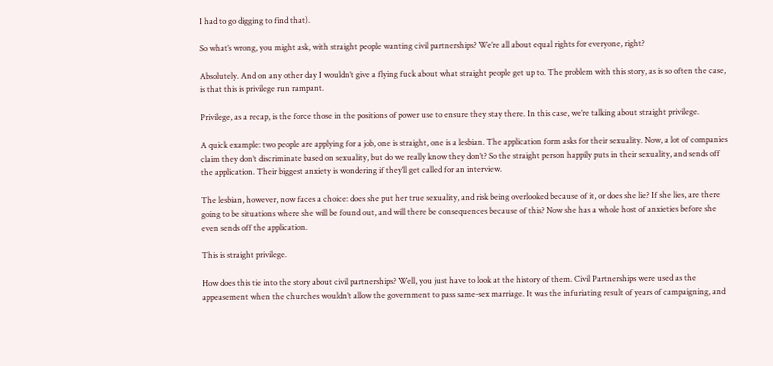I had to go digging to find that).

So what’s wrong, you might ask, with straight people wanting civil partnerships? We’re all about equal rights for everyone, right?

Absolutely. And on any other day I wouldn’t give a flying fuck about what straight people get up to. The problem with this story, as is so often the case, is that this is privilege run rampant.

Privilege, as a recap, is the force those in the positions of power use to ensure they stay there. In this case, we’re talking about straight privilege.

A quick example: two people are applying for a job, one is straight, one is a lesbian. The application form asks for their sexuality. Now, a lot of companies claim they don’t discriminate based on sexuality, but do we really know they don’t? So the straight person happily puts in their sexuality, and sends off the application. Their biggest anxiety is wondering if they’ll get called for an interview.

The lesbian, however, now faces a choice: does she put her true sexuality, and risk being overlooked because of it, or does she lie? If she lies, are there going to be situations where she will be found out, and will there be consequences because of this? Now she has a whole host of anxieties before she even sends off the application.

This is straight privilege.

How does this tie into the story about civil partnerships? Well, you just have to look at the history of them. Civil Partnerships were used as the appeasement when the churches wouldn’t allow the government to pass same-sex marriage. It was the infuriating result of years of campaigning, and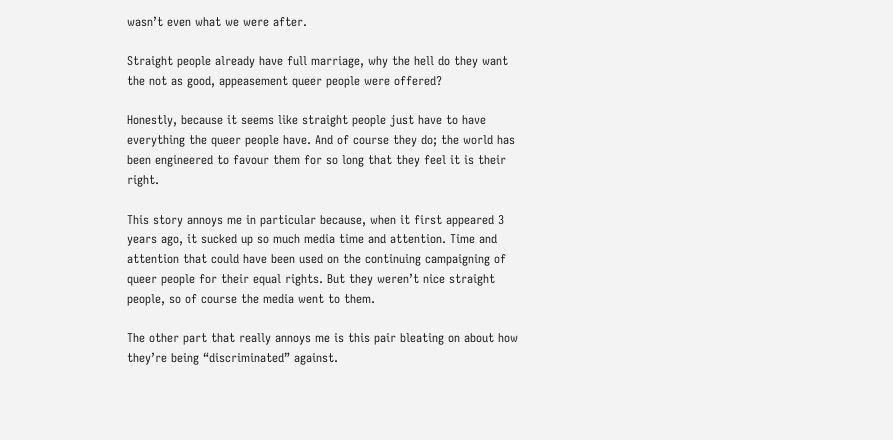wasn’t even what we were after.

Straight people already have full marriage, why the hell do they want the not as good, appeasement queer people were offered?

Honestly, because it seems like straight people just have to have everything the queer people have. And of course they do; the world has been engineered to favour them for so long that they feel it is their right.

This story annoys me in particular because, when it first appeared 3 years ago, it sucked up so much media time and attention. Time and attention that could have been used on the continuing campaigning of queer people for their equal rights. But they weren’t nice straight people, so of course the media went to them.

The other part that really annoys me is this pair bleating on about how they’re being “discriminated” against.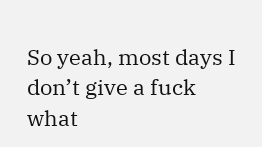So yeah, most days I don’t give a fuck what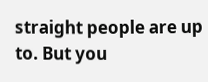straight people are up to. But you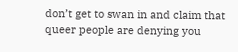don’t get to swan in and claim that queer people are denying you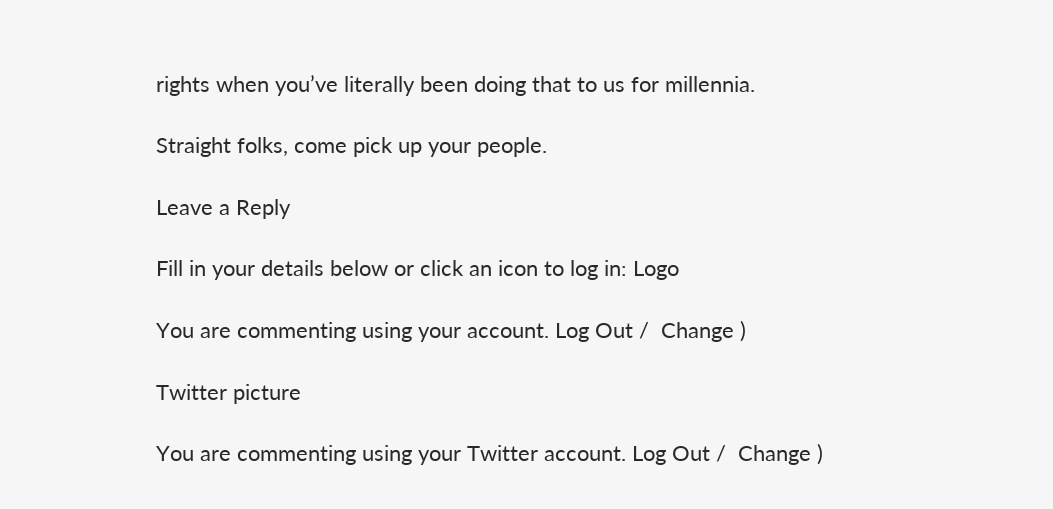rights when you’ve literally been doing that to us for millennia.

Straight folks, come pick up your people.

Leave a Reply

Fill in your details below or click an icon to log in: Logo

You are commenting using your account. Log Out /  Change )

Twitter picture

You are commenting using your Twitter account. Log Out /  Change )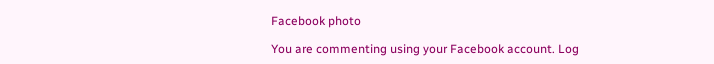Facebook photo

You are commenting using your Facebook account. Log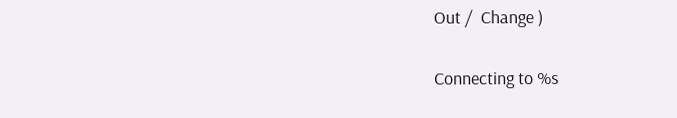Out /  Change )

Connecting to %s